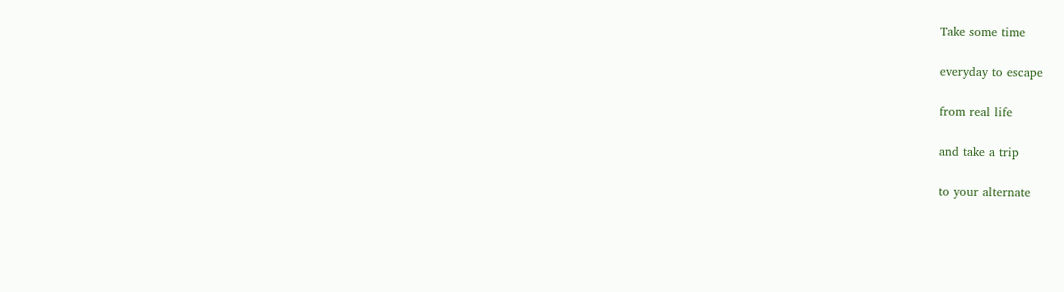Take some time

everyday to escape

from real life

and take a trip

to your alternate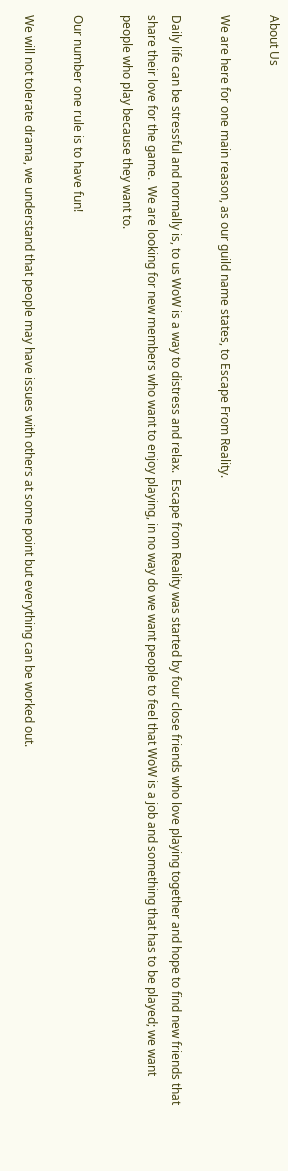About Us

We are here for one main reason, as our guild name states, to Escape From Reality.

Daily life can be stressful and normally is, to us WoW is a way to distress and relax.  Escape from Reality was started by four close friends who love playing together and hope to find new friends that share their love for the game.  We are looking for new members who want to enjoy playing, in no way do we want people to feel that WoW is a job and something that has to be played; we want people who play because they want to.

Our number one rule is to have fun!

We will not tolerate drama, we understand that people may have issues with others at some point but everything can be worked out.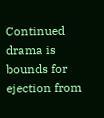Continued drama is bounds for ejection from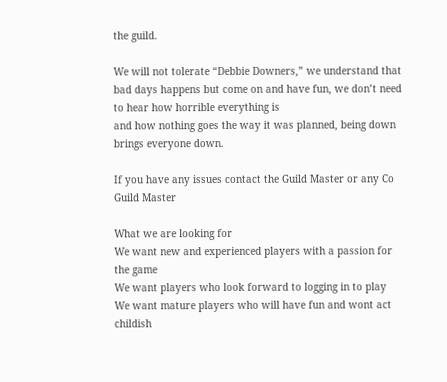the guild.

We will not tolerate “Debbie Downers,” we understand that bad days happens but come on and have fun, we don’t need to hear how horrible everything is
and how nothing goes the way it was planned, being down brings everyone down.

If you have any issues contact the Guild Master or any Co Guild Master

What we are looking for
We want new and experienced players with a passion for the game
We want players who look forward to logging in to play
We want mature players who will have fun and wont act childish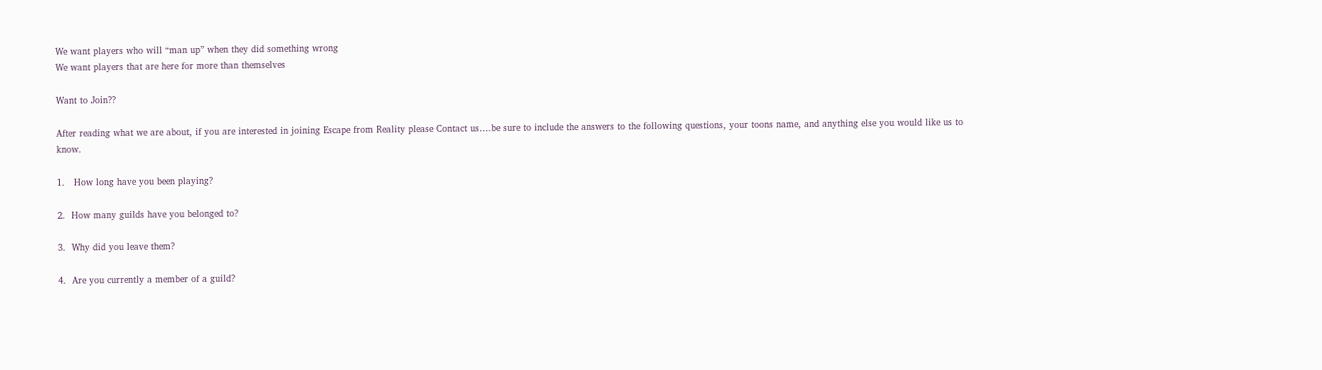We want players who will “man up” when they did something wrong
We want players that are here for more than themselves

Want to Join??

After reading what we are about, if you are interested in joining Escape from Reality please Contact us….be sure to include the answers to the following questions, your toons name, and anything else you would like us to know.

1.   How long have you been playing?

2.  How many guilds have you belonged to?

3.  Why did you leave them?

4.  Are you currently a member of a guild?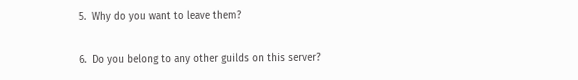5.  Why do you want to leave them?

6.  Do you belong to any other guilds on this server?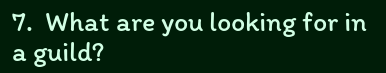7.  What are you looking for in a guild?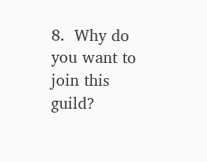8.  Why do you want to join this guild?